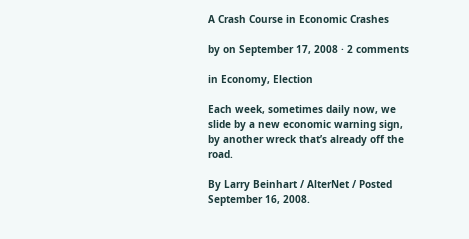A Crash Course in Economic Crashes

by on September 17, 2008 · 2 comments

in Economy, Election

Each week, sometimes daily now, we slide by a new economic warning sign, by another wreck that’s already off the road.

By Larry Beinhart / AlterNet / Posted September 16, 2008.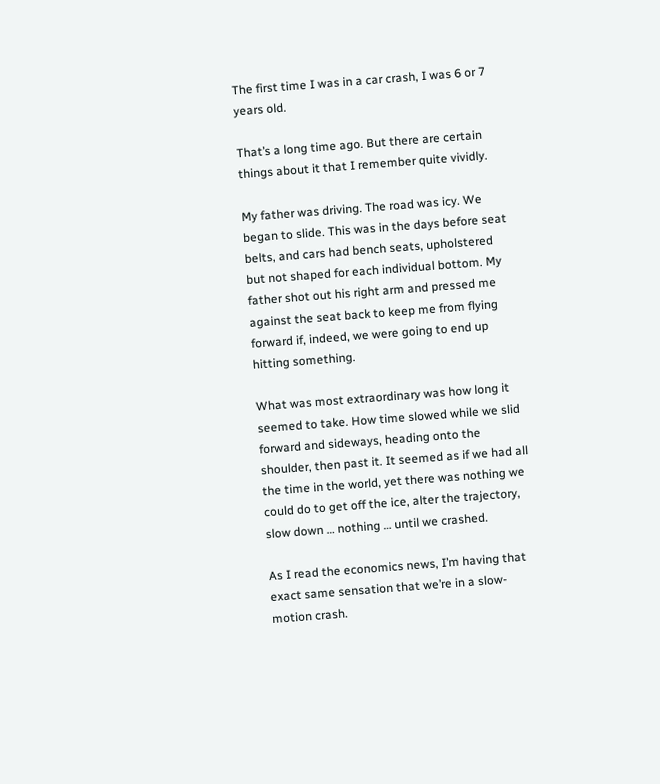The first time I was in a car crash, I was 6 or 7 years old.

That’s a long time ago. But there are certain things about it that I remember quite vividly.

My father was driving. The road was icy. We began to slide. This was in the days before seat belts, and cars had bench seats, upholstered but not shaped for each individual bottom. My father shot out his right arm and pressed me against the seat back to keep me from flying forward if, indeed, we were going to end up hitting something.

What was most extraordinary was how long it seemed to take. How time slowed while we slid forward and sideways, heading onto the shoulder, then past it. It seemed as if we had all the time in the world, yet there was nothing we could do to get off the ice, alter the trajectory, slow down … nothing … until we crashed.

As I read the economics news, I’m having that exact same sensation that we’re in a slow-motion crash.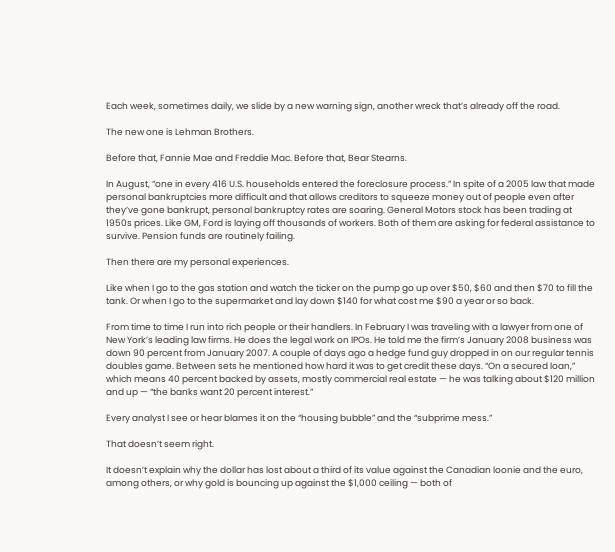Each week, sometimes daily, we slide by a new warning sign, another wreck that’s already off the road.

The new one is Lehman Brothers.

Before that, Fannie Mae and Freddie Mac. Before that, Bear Stearns.

In August, “one in every 416 U.S. households entered the foreclosure process.” In spite of a 2005 law that made personal bankruptcies more difficult and that allows creditors to squeeze money out of people even after they’ve gone bankrupt, personal bankruptcy rates are soaring. General Motors stock has been trading at 1950s prices. Like GM, Ford is laying off thousands of workers. Both of them are asking for federal assistance to survive. Pension funds are routinely failing.

Then there are my personal experiences.

Like when I go to the gas station and watch the ticker on the pump go up over $50, $60 and then $70 to fill the tank. Or when I go to the supermarket and lay down $140 for what cost me $90 a year or so back.

From time to time I run into rich people or their handlers. In February I was traveling with a lawyer from one of New York’s leading law firms. He does the legal work on IPOs. He told me the firm’s January 2008 business was down 90 percent from January 2007. A couple of days ago a hedge fund guy dropped in on our regular tennis doubles game. Between sets he mentioned how hard it was to get credit these days. “On a secured loan,” which means 40 percent backed by assets, mostly commercial real estate — he was talking about $120 million and up — “the banks want 20 percent interest.”

Every analyst I see or hear blames it on the “housing bubble” and the “subprime mess.”

That doesn’t seem right.

It doesn’t explain why the dollar has lost about a third of its value against the Canadian loonie and the euro, among others, or why gold is bouncing up against the $1,000 ceiling — both of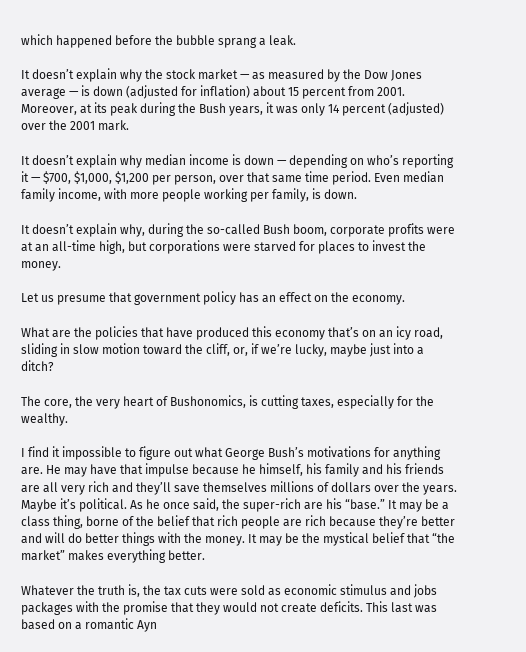which happened before the bubble sprang a leak.

It doesn’t explain why the stock market — as measured by the Dow Jones average — is down (adjusted for inflation) about 15 percent from 2001. Moreover, at its peak during the Bush years, it was only 14 percent (adjusted) over the 2001 mark.

It doesn’t explain why median income is down — depending on who’s reporting it — $700, $1,000, $1,200 per person, over that same time period. Even median family income, with more people working per family, is down.

It doesn’t explain why, during the so-called Bush boom, corporate profits were at an all-time high, but corporations were starved for places to invest the money.

Let us presume that government policy has an effect on the economy.

What are the policies that have produced this economy that’s on an icy road, sliding in slow motion toward the cliff, or, if we’re lucky, maybe just into a ditch?

The core, the very heart of Bushonomics, is cutting taxes, especially for the wealthy.

I find it impossible to figure out what George Bush’s motivations for anything are. He may have that impulse because he himself, his family and his friends are all very rich and they’ll save themselves millions of dollars over the years. Maybe it’s political. As he once said, the super-rich are his “base.” It may be a class thing, borne of the belief that rich people are rich because they’re better and will do better things with the money. It may be the mystical belief that “the market” makes everything better.

Whatever the truth is, the tax cuts were sold as economic stimulus and jobs packages with the promise that they would not create deficits. This last was based on a romantic Ayn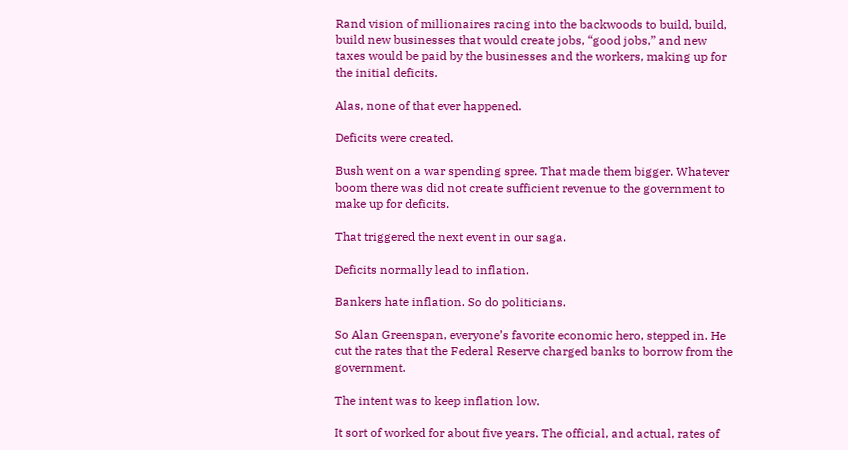Rand vision of millionaires racing into the backwoods to build, build, build new businesses that would create jobs, “good jobs,” and new taxes would be paid by the businesses and the workers, making up for the initial deficits.

Alas, none of that ever happened.

Deficits were created.

Bush went on a war spending spree. That made them bigger. Whatever boom there was did not create sufficient revenue to the government to make up for deficits.

That triggered the next event in our saga.

Deficits normally lead to inflation.

Bankers hate inflation. So do politicians.

So Alan Greenspan, everyone’s favorite economic hero, stepped in. He cut the rates that the Federal Reserve charged banks to borrow from the government.

The intent was to keep inflation low.

It sort of worked for about five years. The official, and actual, rates of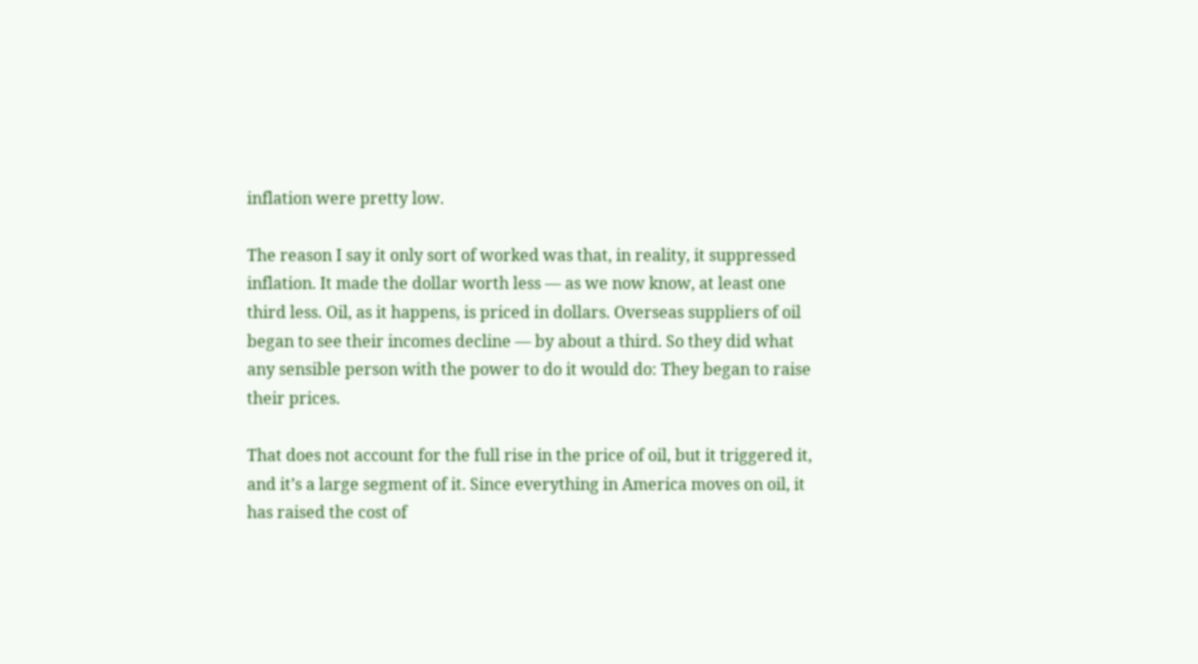inflation were pretty low.

The reason I say it only sort of worked was that, in reality, it suppressed inflation. It made the dollar worth less — as we now know, at least one third less. Oil, as it happens, is priced in dollars. Overseas suppliers of oil began to see their incomes decline — by about a third. So they did what any sensible person with the power to do it would do: They began to raise their prices.

That does not account for the full rise in the price of oil, but it triggered it, and it’s a large segment of it. Since everything in America moves on oil, it has raised the cost of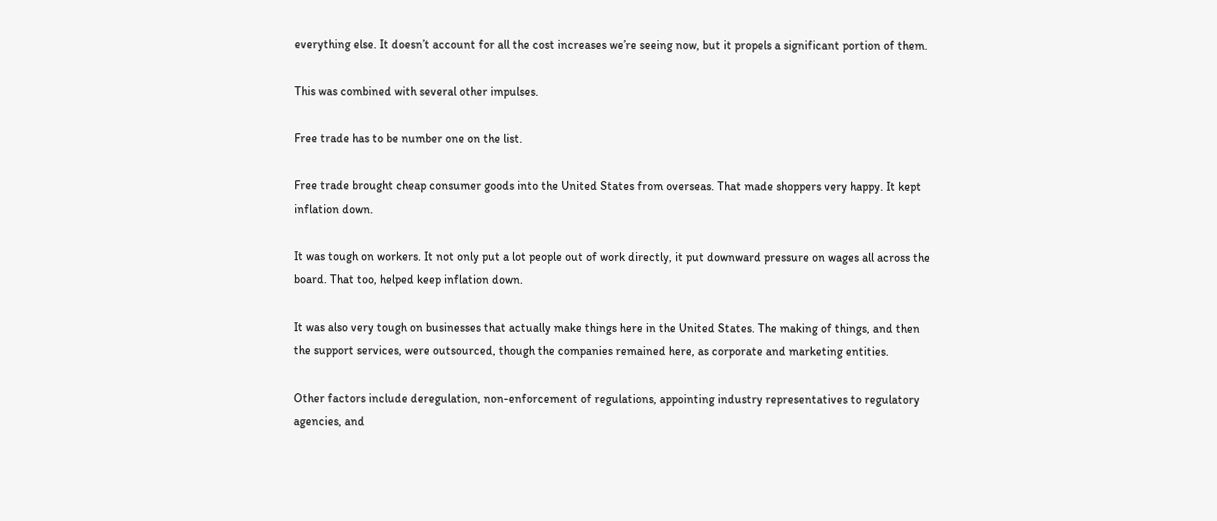everything else. It doesn’t account for all the cost increases we’re seeing now, but it propels a significant portion of them.

This was combined with several other impulses.

Free trade has to be number one on the list.

Free trade brought cheap consumer goods into the United States from overseas. That made shoppers very happy. It kept inflation down.

It was tough on workers. It not only put a lot people out of work directly, it put downward pressure on wages all across the board. That too, helped keep inflation down.

It was also very tough on businesses that actually make things here in the United States. The making of things, and then the support services, were outsourced, though the companies remained here, as corporate and marketing entities.

Other factors include deregulation, non-enforcement of regulations, appointing industry representatives to regulatory agencies, and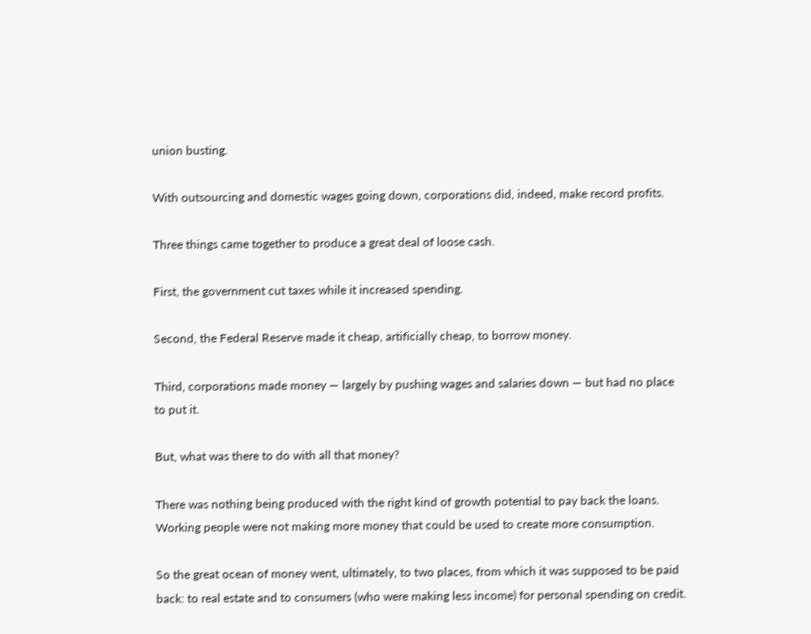union busting.

With outsourcing and domestic wages going down, corporations did, indeed, make record profits.

Three things came together to produce a great deal of loose cash.

First, the government cut taxes while it increased spending.

Second, the Federal Reserve made it cheap, artificially cheap, to borrow money.

Third, corporations made money — largely by pushing wages and salaries down — but had no place to put it.

But, what was there to do with all that money?

There was nothing being produced with the right kind of growth potential to pay back the loans. Working people were not making more money that could be used to create more consumption.

So the great ocean of money went, ultimately, to two places, from which it was supposed to be paid back: to real estate and to consumers (who were making less income) for personal spending on credit.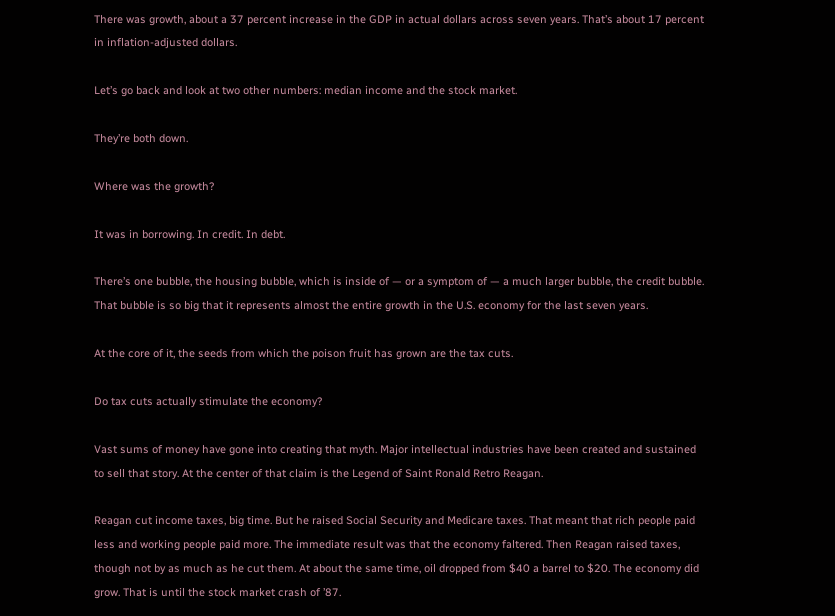There was growth, about a 37 percent increase in the GDP in actual dollars across seven years. That’s about 17 percent in inflation-adjusted dollars.

Let’s go back and look at two other numbers: median income and the stock market.

They’re both down.

Where was the growth?

It was in borrowing. In credit. In debt.

There’s one bubble, the housing bubble, which is inside of — or a symptom of — a much larger bubble, the credit bubble. That bubble is so big that it represents almost the entire growth in the U.S. economy for the last seven years.

At the core of it, the seeds from which the poison fruit has grown are the tax cuts.

Do tax cuts actually stimulate the economy?

Vast sums of money have gone into creating that myth. Major intellectual industries have been created and sustained to sell that story. At the center of that claim is the Legend of Saint Ronald Retro Reagan.

Reagan cut income taxes, big time. But he raised Social Security and Medicare taxes. That meant that rich people paid less and working people paid more. The immediate result was that the economy faltered. Then Reagan raised taxes, though not by as much as he cut them. At about the same time, oil dropped from $40 a barrel to $20. The economy did grow. That is until the stock market crash of ’87.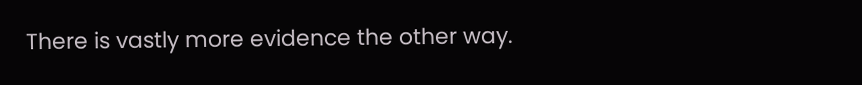There is vastly more evidence the other way.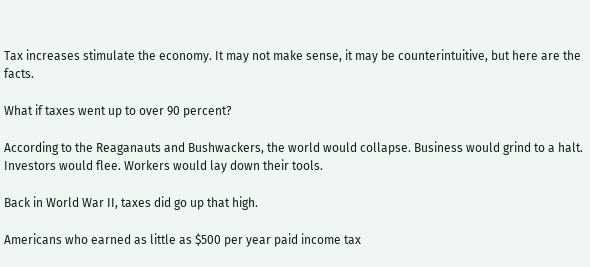Tax increases stimulate the economy. It may not make sense, it may be counterintuitive, but here are the facts.

What if taxes went up to over 90 percent?

According to the Reaganauts and Bushwackers, the world would collapse. Business would grind to a halt. Investors would flee. Workers would lay down their tools.

Back in World War II, taxes did go up that high.

Americans who earned as little as $500 per year paid income tax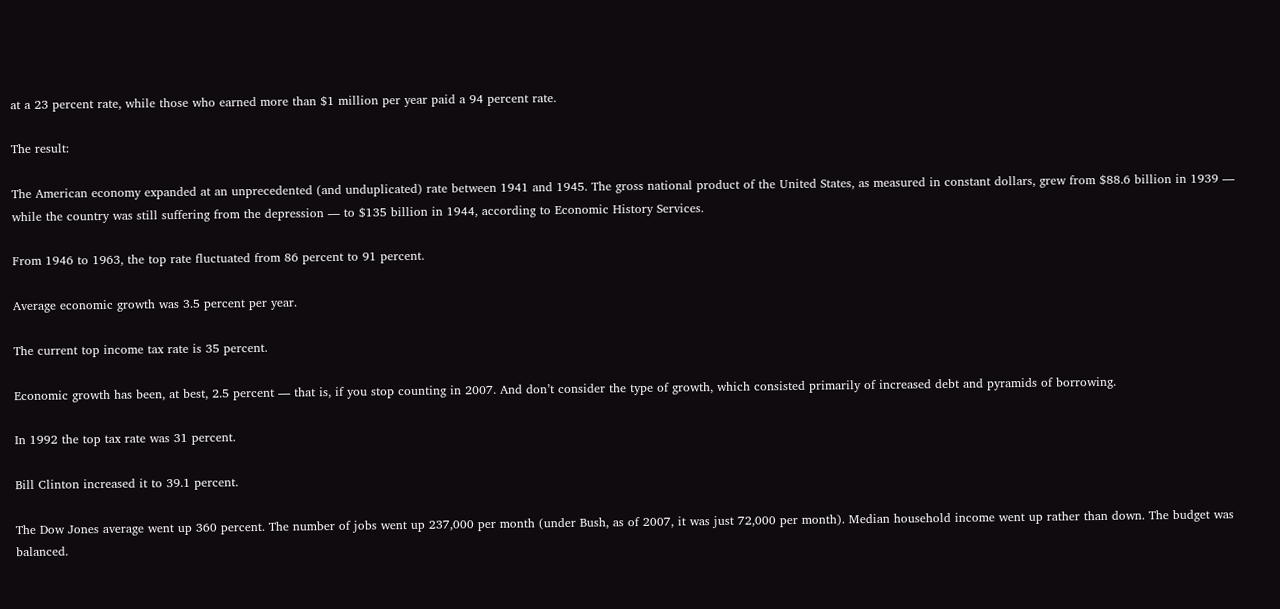at a 23 percent rate, while those who earned more than $1 million per year paid a 94 percent rate.

The result:

The American economy expanded at an unprecedented (and unduplicated) rate between 1941 and 1945. The gross national product of the United States, as measured in constant dollars, grew from $88.6 billion in 1939 — while the country was still suffering from the depression — to $135 billion in 1944, according to Economic History Services.

From 1946 to 1963, the top rate fluctuated from 86 percent to 91 percent.

Average economic growth was 3.5 percent per year.

The current top income tax rate is 35 percent.

Economic growth has been, at best, 2.5 percent — that is, if you stop counting in 2007. And don’t consider the type of growth, which consisted primarily of increased debt and pyramids of borrowing.

In 1992 the top tax rate was 31 percent.

Bill Clinton increased it to 39.1 percent.

The Dow Jones average went up 360 percent. The number of jobs went up 237,000 per month (under Bush, as of 2007, it was just 72,000 per month). Median household income went up rather than down. The budget was balanced.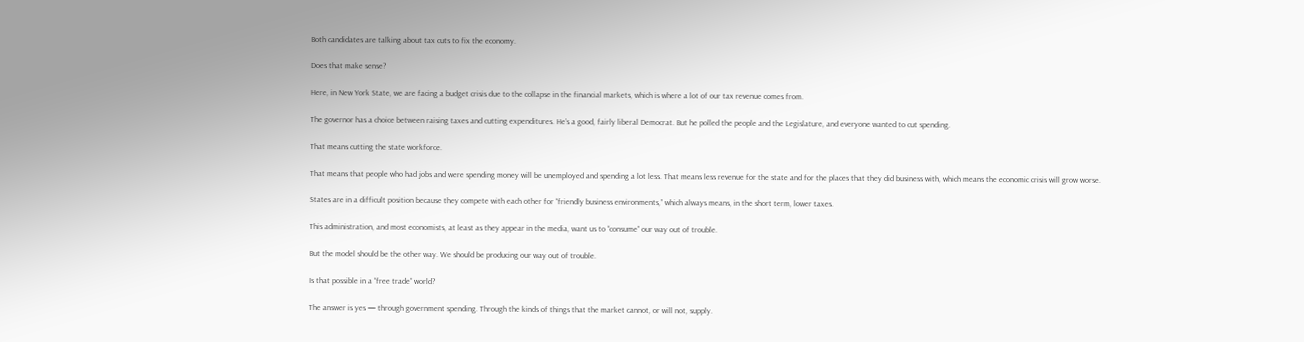Both candidates are talking about tax cuts to fix the economy.

Does that make sense?

Here, in New York State, we are facing a budget crisis due to the collapse in the financial markets, which is where a lot of our tax revenue comes from.

The governor has a choice between raising taxes and cutting expenditures. He’s a good, fairly liberal Democrat. But he polled the people and the Legislature, and everyone wanted to cut spending.

That means cutting the state workforce.

That means that people who had jobs and were spending money will be unemployed and spending a lot less. That means less revenue for the state and for the places that they did business with, which means the economic crisis will grow worse.

States are in a difficult position because they compete with each other for “friendly business environments,” which always means, in the short term, lower taxes.

This administration, and most economists, at least as they appear in the media, want us to “consume” our way out of trouble.

But the model should be the other way. We should be producing our way out of trouble.

Is that possible in a “free trade” world?

The answer is yes — through government spending. Through the kinds of things that the market cannot, or will not, supply.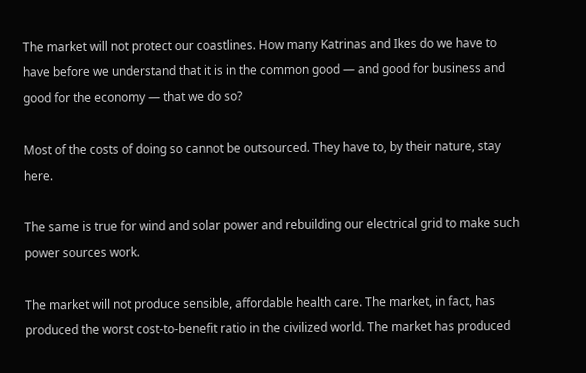The market will not protect our coastlines. How many Katrinas and Ikes do we have to have before we understand that it is in the common good — and good for business and good for the economy — that we do so?

Most of the costs of doing so cannot be outsourced. They have to, by their nature, stay here.

The same is true for wind and solar power and rebuilding our electrical grid to make such power sources work.

The market will not produce sensible, affordable health care. The market, in fact, has produced the worst cost-to-benefit ratio in the civilized world. The market has produced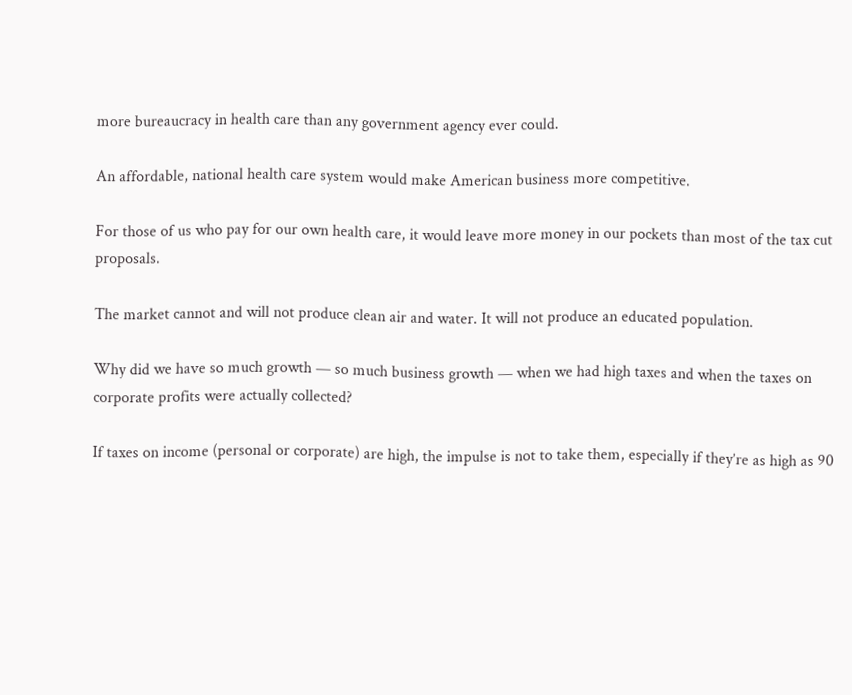more bureaucracy in health care than any government agency ever could.

An affordable, national health care system would make American business more competitive.

For those of us who pay for our own health care, it would leave more money in our pockets than most of the tax cut proposals.

The market cannot and will not produce clean air and water. It will not produce an educated population.

Why did we have so much growth — so much business growth — when we had high taxes and when the taxes on corporate profits were actually collected?

If taxes on income (personal or corporate) are high, the impulse is not to take them, especially if they’re as high as 90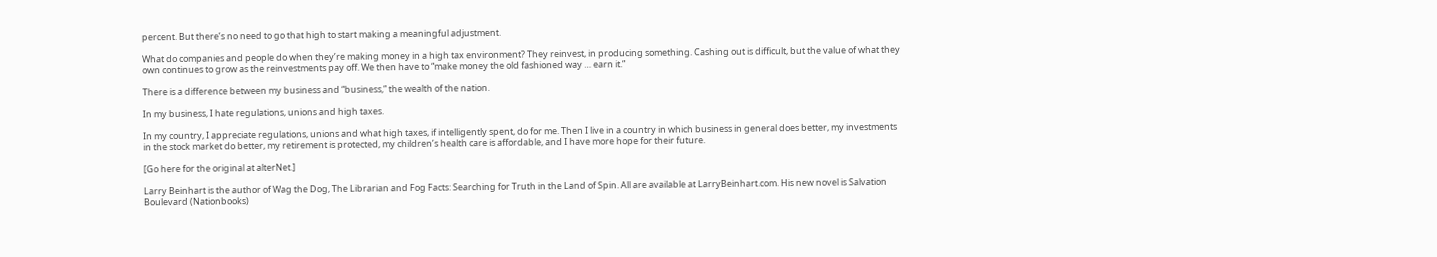percent. But there’s no need to go that high to start making a meaningful adjustment.

What do companies and people do when they’re making money in a high tax environment? They reinvest, in producing something. Cashing out is difficult, but the value of what they own continues to grow as the reinvestments pay off. We then have to “make money the old fashioned way … earn it.”

There is a difference between my business and “business,” the wealth of the nation.

In my business, I hate regulations, unions and high taxes.

In my country, I appreciate regulations, unions and what high taxes, if intelligently spent, do for me. Then I live in a country in which business in general does better, my investments in the stock market do better, my retirement is protected, my children’s health care is affordable, and I have more hope for their future.

[Go here for the original at alterNet.]

Larry Beinhart is the author of Wag the Dog, The Librarian and Fog Facts: Searching for Truth in the Land of Spin. All are available at LarryBeinhart.com. His new novel is Salvation Boulevard (Nationbooks)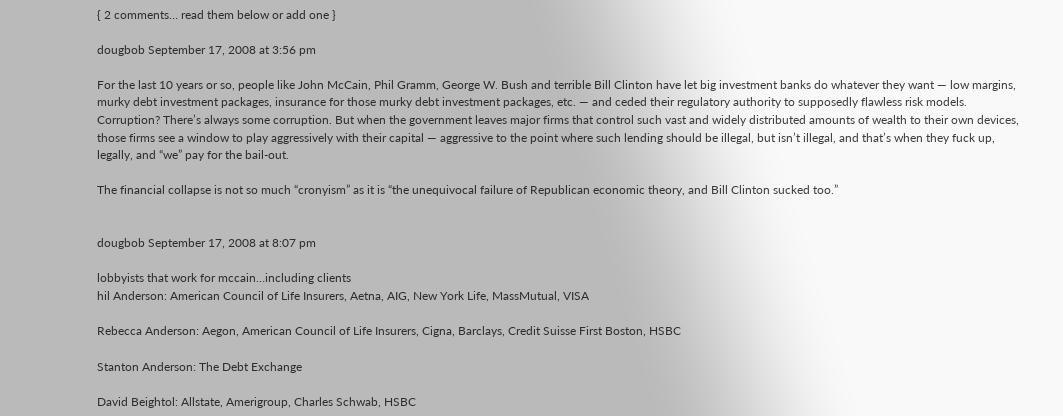{ 2 comments… read them below or add one }

dougbob September 17, 2008 at 3:56 pm

For the last 10 years or so, people like John McCain, Phil Gramm, George W. Bush and terrible Bill Clinton have let big investment banks do whatever they want — low margins, murky debt investment packages, insurance for those murky debt investment packages, etc. — and ceded their regulatory authority to supposedly flawless risk models. Corruption? There’s always some corruption. But when the government leaves major firms that control such vast and widely distributed amounts of wealth to their own devices, those firms see a window to play aggressively with their capital — aggressive to the point where such lending should be illegal, but isn’t illegal, and that’s when they fuck up, legally, and “we” pay for the bail-out.

The financial collapse is not so much “cronyism” as it is “the unequivocal failure of Republican economic theory, and Bill Clinton sucked too.”


dougbob September 17, 2008 at 8:07 pm

lobbyists that work for mccain…including clients
hil Anderson: American Council of Life Insurers, Aetna, AIG, New York Life, MassMutual, VISA

Rebecca Anderson: Aegon, American Council of Life Insurers, Cigna, Barclays, Credit Suisse First Boston, HSBC

Stanton Anderson: The Debt Exchange

David Beightol: Allstate, Amerigroup, Charles Schwab, HSBC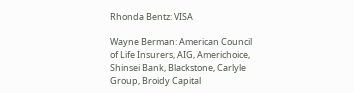Rhonda Bentz: VISA

Wayne Berman: American Council of Life Insurers, AIG, Americhoice, Shinsei Bank, Blackstone, Carlyle Group, Broidy Capital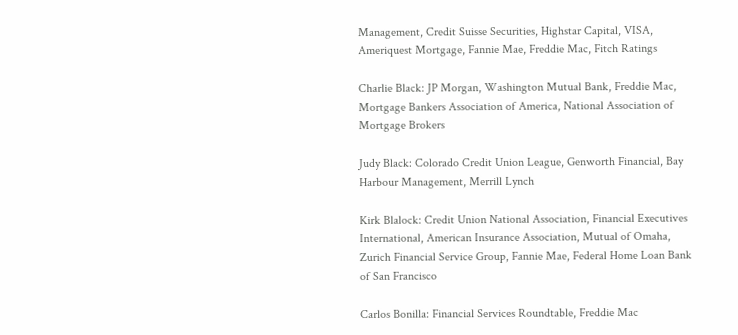Management, Credit Suisse Securities, Highstar Capital, VISA, Ameriquest Mortgage, Fannie Mae, Freddie Mac, Fitch Ratings

Charlie Black: JP Morgan, Washington Mutual Bank, Freddie Mac, Mortgage Bankers Association of America, National Association of Mortgage Brokers

Judy Black: Colorado Credit Union League, Genworth Financial, Bay Harbour Management, Merrill Lynch

Kirk Blalock: Credit Union National Association, Financial Executives International, American Insurance Association, Mutual of Omaha, Zurich Financial Service Group, Fannie Mae, Federal Home Loan Bank of San Francisco

Carlos Bonilla: Financial Services Roundtable, Freddie Mac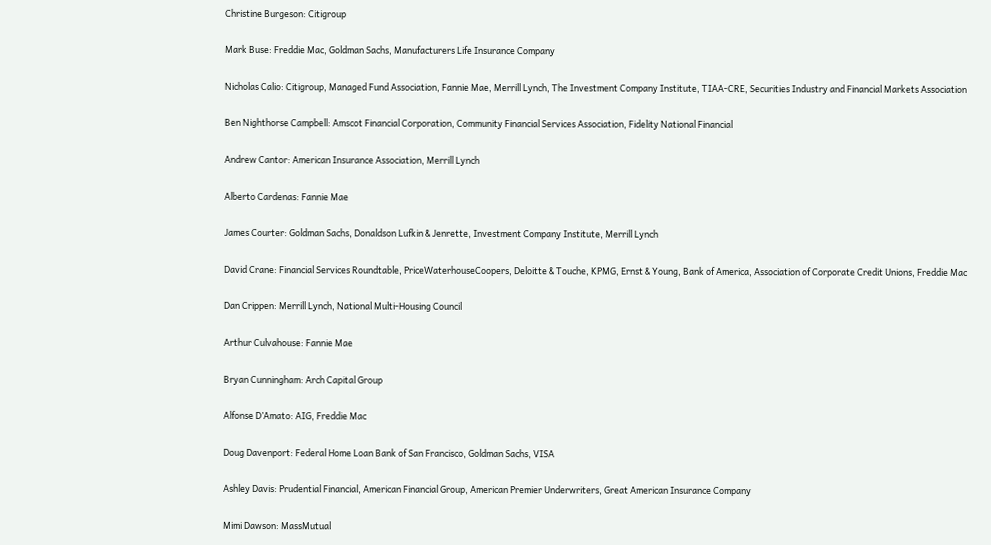Christine Burgeson: Citigroup

Mark Buse: Freddie Mac, Goldman Sachs, Manufacturers Life Insurance Company

Nicholas Calio: Citigroup, Managed Fund Association, Fannie Mae, Merrill Lynch, The Investment Company Institute, TIAA-CRE, Securities Industry and Financial Markets Association

Ben Nighthorse Campbell: Amscot Financial Corporation, Community Financial Services Association, Fidelity National Financial

Andrew Cantor: American Insurance Association, Merrill Lynch

Alberto Cardenas: Fannie Mae

James Courter: Goldman Sachs, Donaldson Lufkin & Jenrette, Investment Company Institute, Merrill Lynch

David Crane: Financial Services Roundtable, PriceWaterhouseCoopers, Deloitte & Touche, KPMG, Ernst & Young, Bank of America, Association of Corporate Credit Unions, Freddie Mac

Dan Crippen: Merrill Lynch, National Multi-Housing Council

Arthur Culvahouse: Fannie Mae

Bryan Cunningham: Arch Capital Group

Alfonse D’Amato: AIG, Freddie Mac

Doug Davenport: Federal Home Loan Bank of San Francisco, Goldman Sachs, VISA

Ashley Davis: Prudential Financial, American Financial Group, American Premier Underwriters, Great American Insurance Company

Mimi Dawson: MassMutual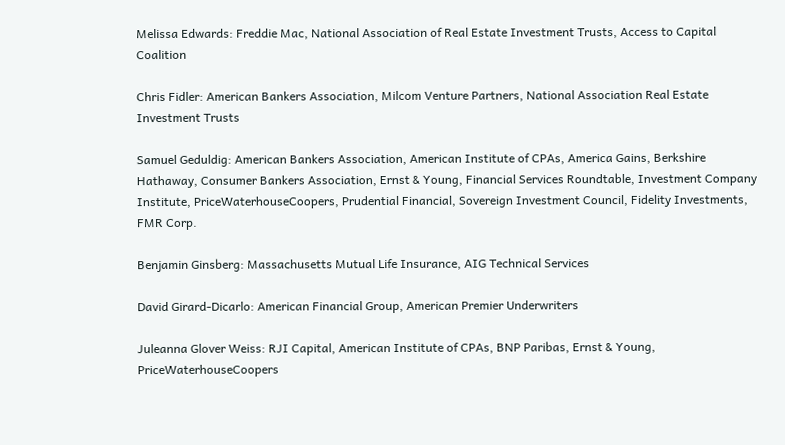Melissa Edwards: Freddie Mac, National Association of Real Estate Investment Trusts, Access to Capital Coalition

Chris Fidler: American Bankers Association, Milcom Venture Partners, National Association Real Estate Investment Trusts

Samuel Geduldig: American Bankers Association, American Institute of CPAs, America Gains, Berkshire Hathaway, Consumer Bankers Association, Ernst & Young, Financial Services Roundtable, Investment Company Institute, PriceWaterhouseCoopers, Prudential Financial, Sovereign Investment Council, Fidelity Investments, FMR Corp.

Benjamin Ginsberg: Massachusetts Mutual Life Insurance, AIG Technical Services

David Girard-Dicarlo: American Financial Group, American Premier Underwriters

Juleanna Glover Weiss: RJI Capital, American Institute of CPAs, BNP Paribas, Ernst & Young, PriceWaterhouseCoopers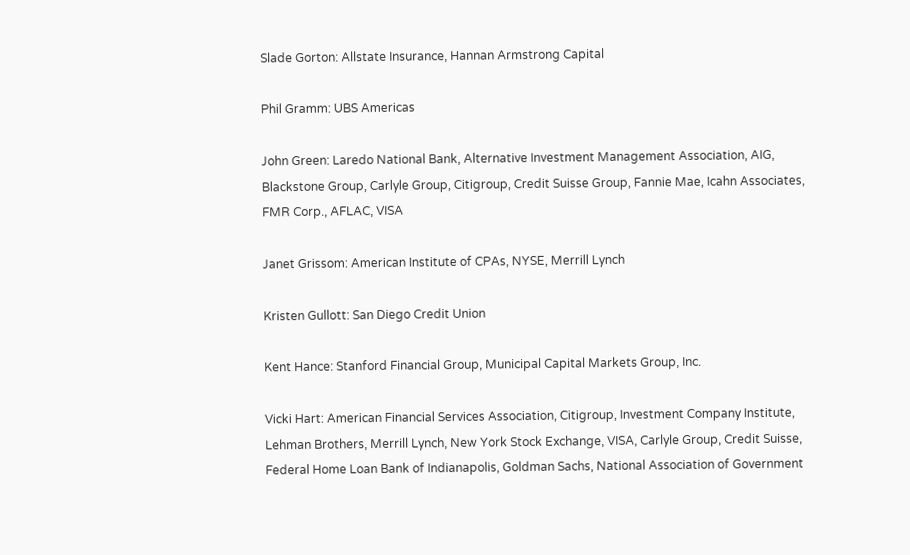Slade Gorton: Allstate Insurance, Hannan Armstrong Capital

Phil Gramm: UBS Americas

John Green: Laredo National Bank, Alternative Investment Management Association, AIG, Blackstone Group, Carlyle Group, Citigroup, Credit Suisse Group, Fannie Mae, Icahn Associates, FMR Corp., AFLAC, VISA

Janet Grissom: American Institute of CPAs, NYSE, Merrill Lynch

Kristen Gullott: San Diego Credit Union

Kent Hance: Stanford Financial Group, Municipal Capital Markets Group, Inc.

Vicki Hart: American Financial Services Association, Citigroup, Investment Company Institute, Lehman Brothers, Merrill Lynch, New York Stock Exchange, VISA, Carlyle Group, Credit Suisse, Federal Home Loan Bank of Indianapolis, Goldman Sachs, National Association of Government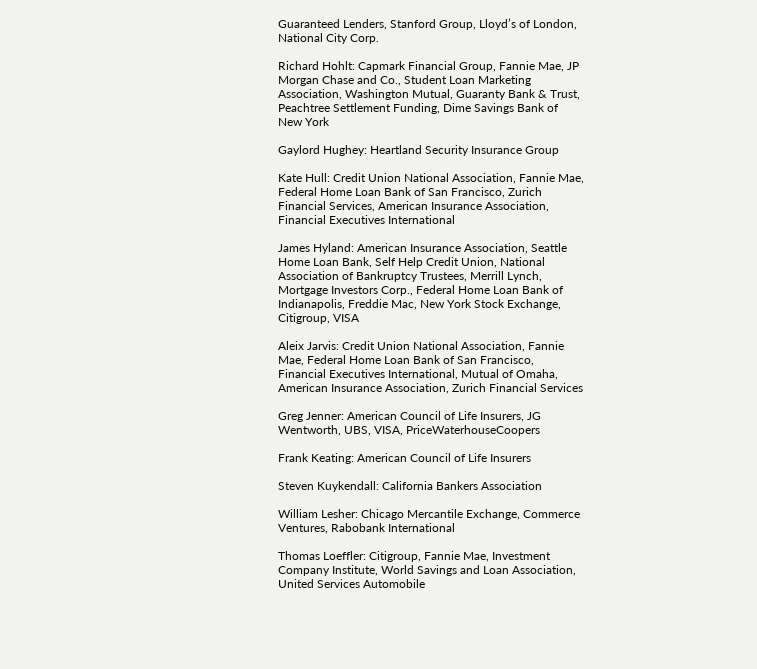Guaranteed Lenders, Stanford Group, Lloyd’s of London, National City Corp.

Richard Hohlt: Capmark Financial Group, Fannie Mae, JP Morgan Chase and Co., Student Loan Marketing Association, Washington Mutual, Guaranty Bank & Trust, Peachtree Settlement Funding, Dime Savings Bank of New York

Gaylord Hughey: Heartland Security Insurance Group

Kate Hull: Credit Union National Association, Fannie Mae, Federal Home Loan Bank of San Francisco, Zurich Financial Services, American Insurance Association, Financial Executives International

James Hyland: American Insurance Association, Seattle Home Loan Bank, Self Help Credit Union, National Association of Bankruptcy Trustees, Merrill Lynch, Mortgage Investors Corp., Federal Home Loan Bank of Indianapolis, Freddie Mac, New York Stock Exchange, Citigroup, VISA

Aleix Jarvis: Credit Union National Association, Fannie Mae, Federal Home Loan Bank of San Francisco, Financial Executives International, Mutual of Omaha, American Insurance Association, Zurich Financial Services

Greg Jenner: American Council of Life Insurers, JG Wentworth, UBS, VISA, PriceWaterhouseCoopers

Frank Keating: American Council of Life Insurers

Steven Kuykendall: California Bankers Association

William Lesher: Chicago Mercantile Exchange, Commerce Ventures, Rabobank International

Thomas Loeffler: Citigroup, Fannie Mae, Investment Company Institute, World Savings and Loan Association, United Services Automobile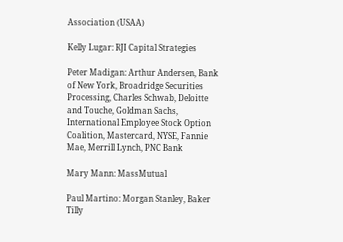Association (USAA)

Kelly Lugar: RJI Capital Strategies

Peter Madigan: Arthur Andersen, Bank of New York, Broadridge Securities Processing, Charles Schwab, Deloitte and Touche, Goldman Sachs, International Employee Stock Option Coalition, Mastercard, NYSE, Fannie Mae, Merrill Lynch, PNC Bank

Mary Mann: MassMutual

Paul Martino: Morgan Stanley, Baker Tilly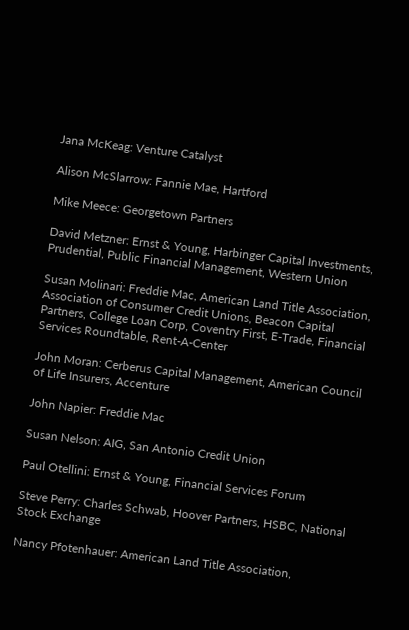Jana McKeag: Venture Catalyst

Alison McSlarrow: Fannie Mae, Hartford

Mike Meece: Georgetown Partners

David Metzner: Ernst & Young, Harbinger Capital Investments, Prudential, Public Financial Management, Western Union

Susan Molinari: Freddie Mac, American Land Title Association, Association of Consumer Credit Unions, Beacon Capital Partners, College Loan Corp, Coventry First, E-Trade, Financial Services Roundtable, Rent-A-Center

John Moran: Cerberus Capital Management, American Council of Life Insurers, Accenture

John Napier: Freddie Mac

Susan Nelson: AIG, San Antonio Credit Union

Paul Otellini: Ernst & Young, Financial Services Forum

Steve Perry: Charles Schwab, Hoover Partners, HSBC, National Stock Exchange

Nancy Pfotenhauer: American Land Title Association,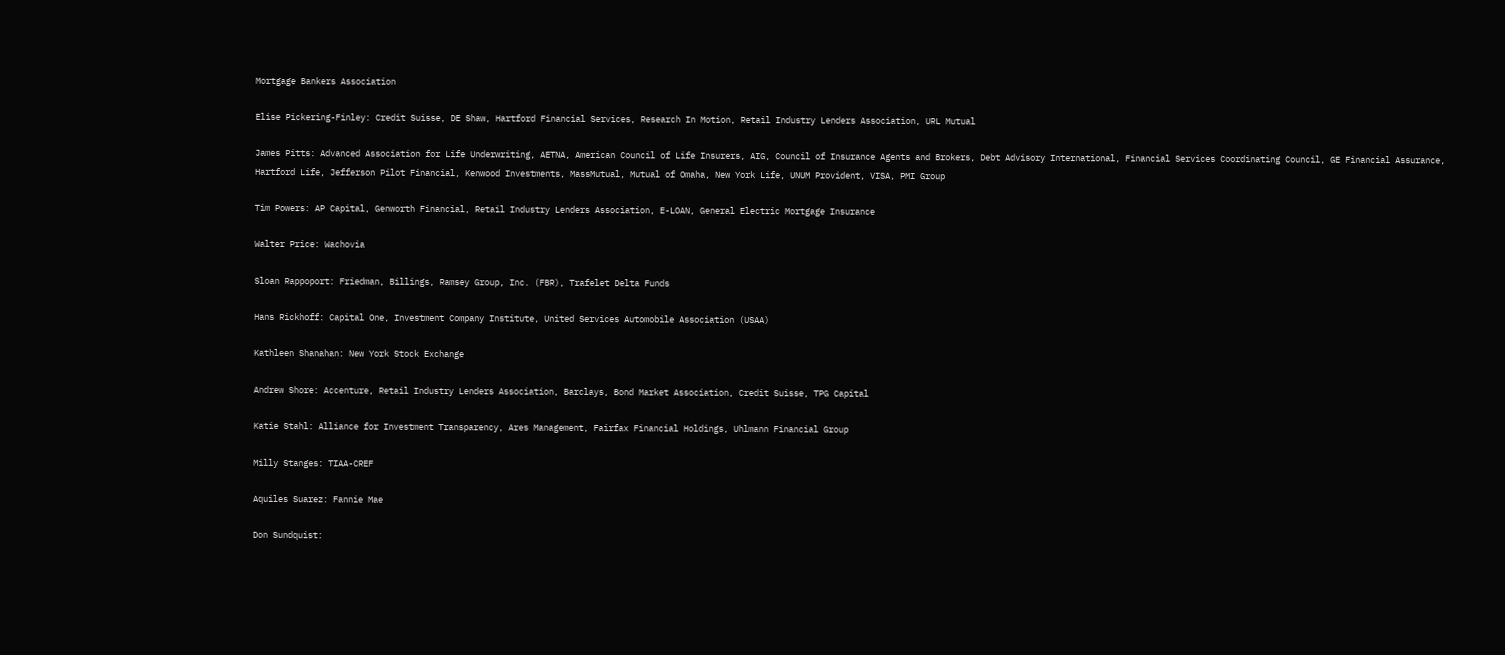Mortgage Bankers Association

Elise Pickering-Finley: Credit Suisse, DE Shaw, Hartford Financial Services, Research In Motion, Retail Industry Lenders Association, URL Mutual

James Pitts: Advanced Association for Life Underwriting, AETNA, American Council of Life Insurers, AIG, Council of Insurance Agents and Brokers, Debt Advisory International, Financial Services Coordinating Council, GE Financial Assurance, Hartford Life, Jefferson Pilot Financial, Kenwood Investments, MassMutual, Mutual of Omaha, New York Life, UNUM Provident, VISA, PMI Group

Tim Powers: AP Capital, Genworth Financial, Retail Industry Lenders Association, E-LOAN, General Electric Mortgage Insurance

Walter Price: Wachovia

Sloan Rappoport: Friedman, Billings, Ramsey Group, Inc. (FBR), Trafelet Delta Funds

Hans Rickhoff: Capital One, Investment Company Institute, United Services Automobile Association (USAA)

Kathleen Shanahan: New York Stock Exchange

Andrew Shore: Accenture, Retail Industry Lenders Association, Barclays, Bond Market Association, Credit Suisse, TPG Capital

Katie Stahl: Alliance for Investment Transparency, Ares Management, Fairfax Financial Holdings, Uhlmann Financial Group

Milly Stanges: TIAA-CREF

Aquiles Suarez: Fannie Mae

Don Sundquist: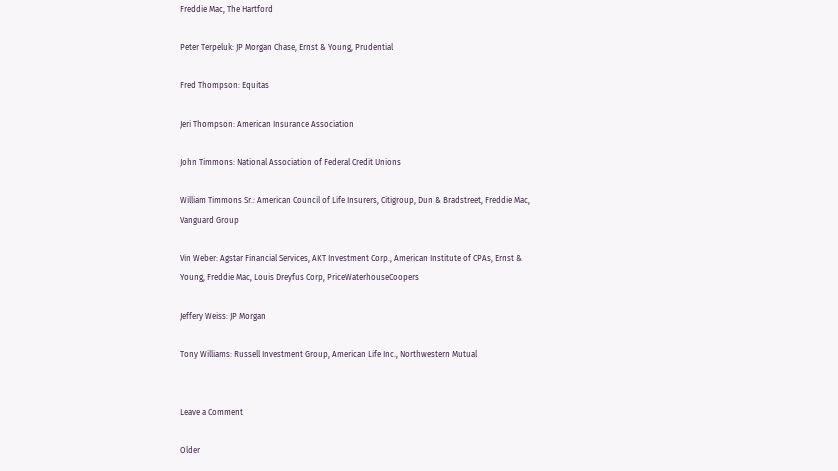Freddie Mac, The Hartford

Peter Terpeluk: JP Morgan Chase, Ernst & Young, Prudential

Fred Thompson: Equitas

Jeri Thompson: American Insurance Association

John Timmons: National Association of Federal Credit Unions

William Timmons Sr.: American Council of Life Insurers, Citigroup, Dun & Bradstreet, Freddie Mac, Vanguard Group

Vin Weber: Agstar Financial Services, AKT Investment Corp., American Institute of CPAs, Ernst & Young, Freddie Mac, Louis Dreyfus Corp, PriceWaterhouseCoopers

Jeffery Weiss: JP Morgan

Tony Williams: Russell Investment Group, American Life Inc., Northwestern Mutual


Leave a Comment

Older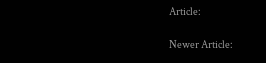Article:

Newer Article: